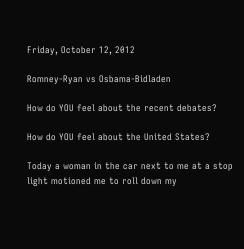Friday, October 12, 2012

Romney-Ryan vs Osbama-Bidladen

How do YOU feel about the recent debates?

How do YOU feel about the United States?

Today a woman in the car next to me at a stop light motioned me to roll down my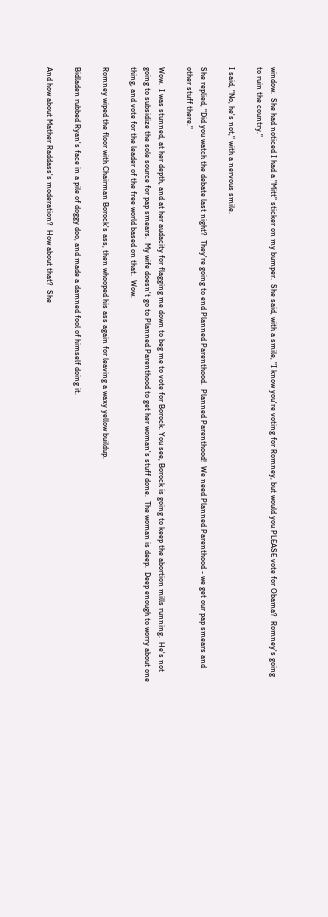window.  She had noticed I had a "Mitt" sticker on my bumper.  She said, with a smile, "I know you're voting for Romney, but would you PLEASE vote for Obama?  Romney's going to ruin the country."

I said, "No, he's not," with a nervous smile.

She replied, "Did you watch the debate last night?  They're going to end Planned Parenthood.  Planned Parenthood!  We need Planned Parenthood - we get our pap smears and other stuff there."

Wow.  I was stunned, at her depth, and at her audacity for flagging me down to beg me to vote for Borock. You see, Borock is going to keep the abortion mills running.  He's not going to subsidize the sole source for pap smears.  My wife doesn't go to Planned Parenthood to get her woman's stuff done.  The woman is deep.  Deep enough to worry about one thing, and vote for the leader of the free world based on that.  Wow.

Romney wiped the floor with Chairman Borock's ass, then whooped his ass again for leaving a waxy yellow buildup.

Bidladen rubbed Ryan's face in a pile of doggy doo, and made a damned fool of himself doing it.

And how about Mather Raddass's moderation?  How about that?  She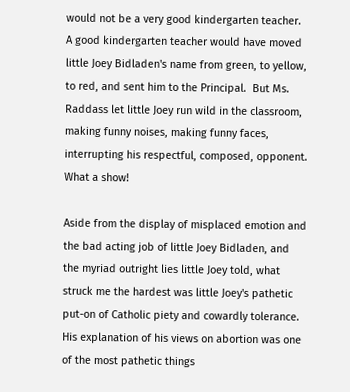would not be a very good kindergarten teacher.  A good kindergarten teacher would have moved little Joey Bidladen's name from green, to yellow, to red, and sent him to the Principal.  But Ms. Raddass let little Joey run wild in the classroom, making funny noises, making funny faces, interrupting his respectful, composed, opponent.  What a show!

Aside from the display of misplaced emotion and the bad acting job of little Joey Bidladen, and the myriad outright lies little Joey told, what struck me the hardest was little Joey's pathetic put-on of Catholic piety and cowardly tolerance.  His explanation of his views on abortion was one of the most pathetic things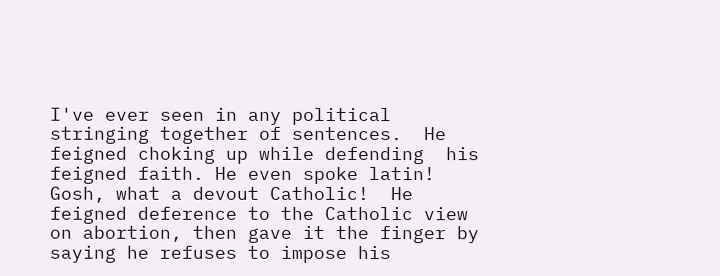I've ever seen in any political stringing together of sentences.  He feigned choking up while defending  his feigned faith. He even spoke latin!  Gosh, what a devout Catholic!  He feigned deference to the Catholic view on abortion, then gave it the finger by saying he refuses to impose his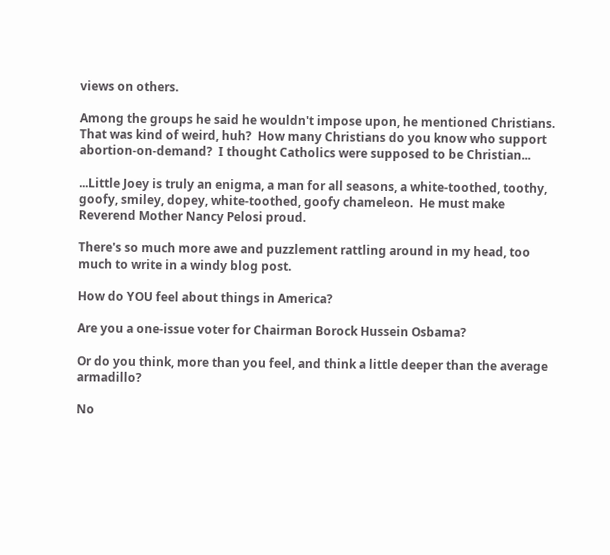views on others.

Among the groups he said he wouldn't impose upon, he mentioned Christians.  That was kind of weird, huh?  How many Christians do you know who support abortion-on-demand?  I thought Catholics were supposed to be Christian...

...Little Joey is truly an enigma, a man for all seasons, a white-toothed, toothy, goofy, smiley, dopey, white-toothed, goofy chameleon.  He must make Reverend Mother Nancy Pelosi proud.

There's so much more awe and puzzlement rattling around in my head, too much to write in a windy blog post.

How do YOU feel about things in America?

Are you a one-issue voter for Chairman Borock Hussein Osbama?

Or do you think, more than you feel, and think a little deeper than the average armadillo?

No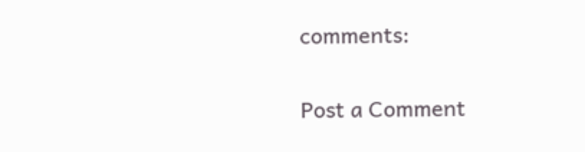comments:

Post a Comment